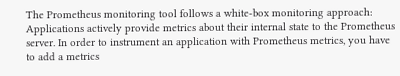The Prometheus monitoring tool follows a white-box monitoring approach: Applications actively provide metrics about their internal state to the Prometheus server. In order to instrument an application with Prometheus metrics, you have to add a metrics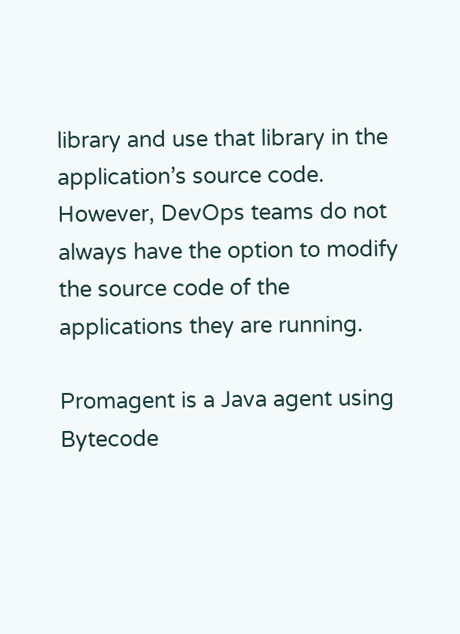library and use that library in the application’s source code. However, DevOps teams do not always have the option to modify the source code of the applications they are running.

Promagent is a Java agent using Bytecode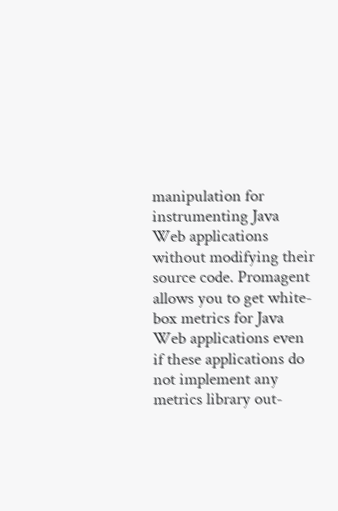manipulation for instrumenting Java Web applications without modifying their source code. Promagent allows you to get white-box metrics for Java Web applications even if these applications do not implement any metrics library out-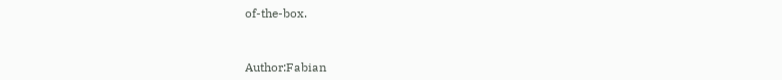of-the-box.


Author:Fabian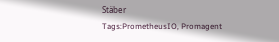Stäber
Tags:PrometheusIO, Promagent